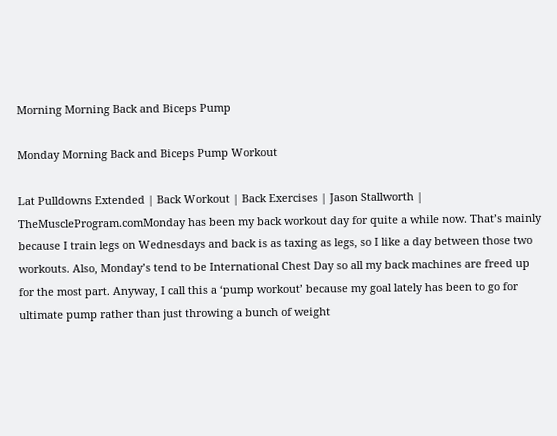Morning Morning Back and Biceps Pump

Monday Morning Back and Biceps Pump Workout

Lat Pulldowns Extended | Back Workout | Back Exercises | Jason Stallworth | TheMuscleProgram.comMonday has been my back workout day for quite a while now. That’s mainly because I train legs on Wednesdays and back is as taxing as legs, so I like a day between those two workouts. Also, Monday’s tend to be International Chest Day so all my back machines are freed up for the most part. Anyway, I call this a ‘pump workout’ because my goal lately has been to go for ultimate pump rather than just throwing a bunch of weight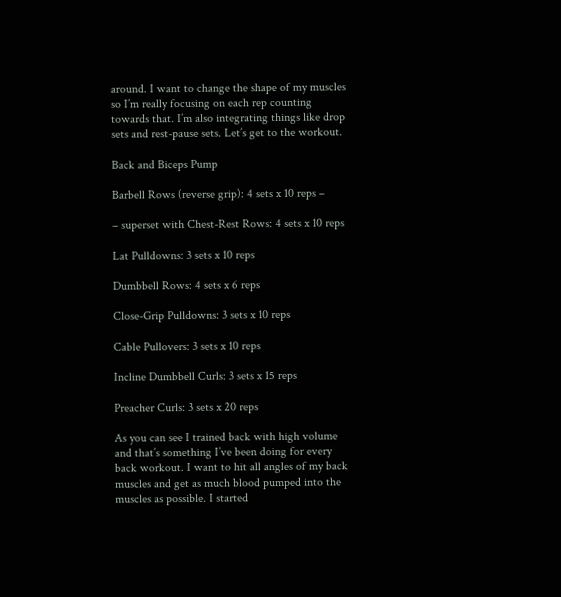around. I want to change the shape of my muscles so I’m really focusing on each rep counting towards that. I’m also integrating things like drop sets and rest-pause sets. Let’s get to the workout.

Back and Biceps Pump

Barbell Rows (reverse grip): 4 sets x 10 reps –

– superset with Chest-Rest Rows: 4 sets x 10 reps

Lat Pulldowns: 3 sets x 10 reps

Dumbbell Rows: 4 sets x 6 reps

Close-Grip Pulldowns: 3 sets x 10 reps

Cable Pullovers: 3 sets x 10 reps

Incline Dumbbell Curls: 3 sets x 15 reps

Preacher Curls: 3 sets x 20 reps

As you can see I trained back with high volume and that’s something I’ve been doing for every back workout. I want to hit all angles of my back muscles and get as much blood pumped into the muscles as possible. I started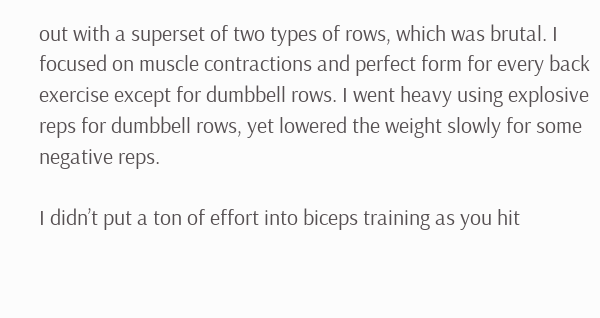out with a superset of two types of rows, which was brutal. I focused on muscle contractions and perfect form for every back exercise except for dumbbell rows. I went heavy using explosive reps for dumbbell rows, yet lowered the weight slowly for some negative reps.

I didn’t put a ton of effort into biceps training as you hit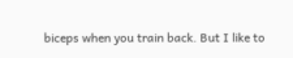biceps when you train back. But I like to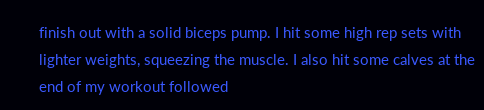finish out with a solid biceps pump. I hit some high rep sets with lighter weights, squeezing the muscle. I also hit some calves at the end of my workout followed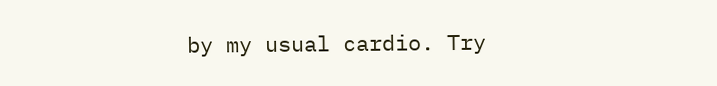by my usual cardio. Try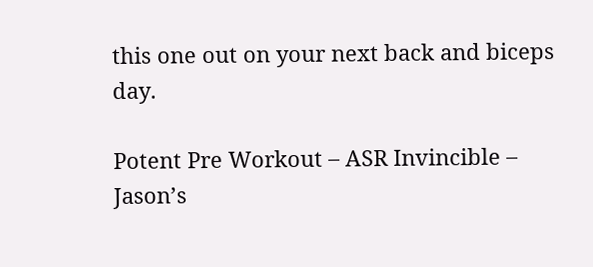this one out on your next back and biceps day.

Potent Pre Workout – ASR Invincible – Jason’s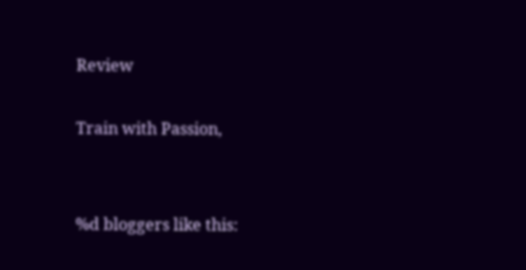Review

Train with Passion,


%d bloggers like this: